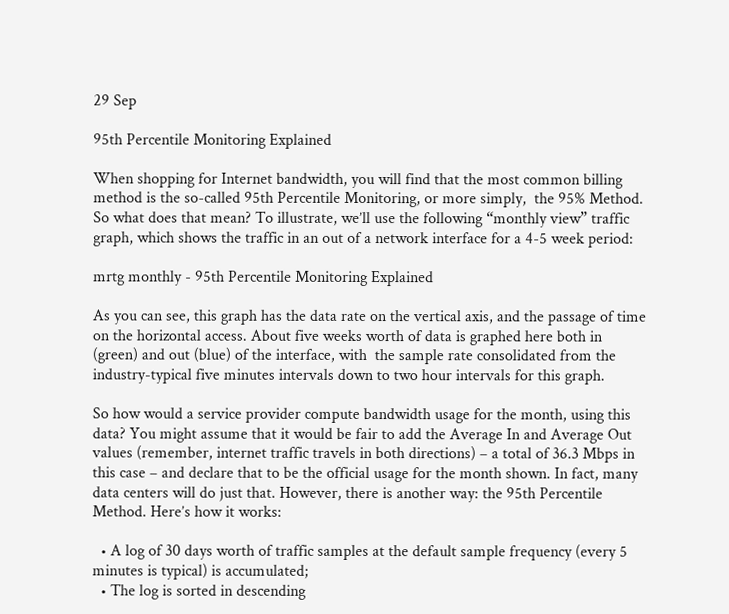29 Sep

95th Percentile Monitoring Explained

When shopping for Internet bandwidth, you will find that the most common billing method is the so-called 95th Percentile Monitoring, or more simply,  the 95% Method. So what does that mean? To illustrate, we’ll use the following “monthly view” traffic graph, which shows the traffic in an out of a network interface for a 4-5 week period:

mrtg monthly - 95th Percentile Monitoring Explained

As you can see, this graph has the data rate on the vertical axis, and the passage of time on the horizontal access. About five weeks worth of data is graphed here both in (green) and out (blue) of the interface, with  the sample rate consolidated from the industry-typical five minutes intervals down to two hour intervals for this graph.

So how would a service provider compute bandwidth usage for the month, using this data? You might assume that it would be fair to add the Average In and Average Out values (remember, internet traffic travels in both directions) – a total of 36.3 Mbps in this case – and declare that to be the official usage for the month shown. In fact, many data centers will do just that. However, there is another way: the 95th Percentile Method. Here’s how it works:

  • A log of 30 days worth of traffic samples at the default sample frequency (every 5 minutes is typical) is accumulated;
  • The log is sorted in descending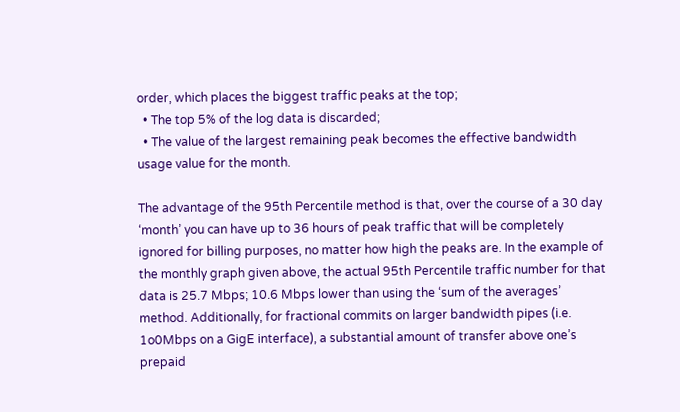order, which places the biggest traffic peaks at the top;
  • The top 5% of the log data is discarded;
  • The value of the largest remaining peak becomes the effective bandwidth usage value for the month.

The advantage of the 95th Percentile method is that, over the course of a 30 day ‘month’ you can have up to 36 hours of peak traffic that will be completely ignored for billing purposes, no matter how high the peaks are. In the example of the monthly graph given above, the actual 95th Percentile traffic number for that data is 25.7 Mbps; 10.6 Mbps lower than using the ‘sum of the averages’ method. Additionally, for fractional commits on larger bandwidth pipes (i.e. 1o0Mbps on a GigE interface), a substantial amount of transfer above one’s prepaid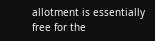allotment is essentially free for the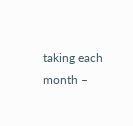taking each month –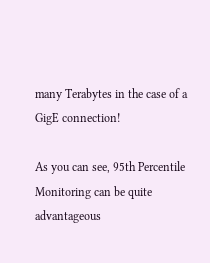many Terabytes in the case of a GigE connection!

As you can see, 95th Percentile Monitoring can be quite advantageous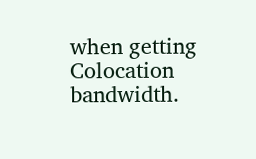when getting Colocation bandwidth.